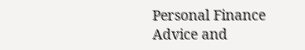Personal Finance Advice and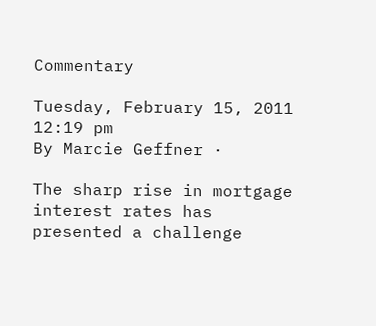Commentary

Tuesday, February 15, 2011 12:19 pm
By Marcie Geffner ·

The sharp rise in mortgage interest rates has presented a challenge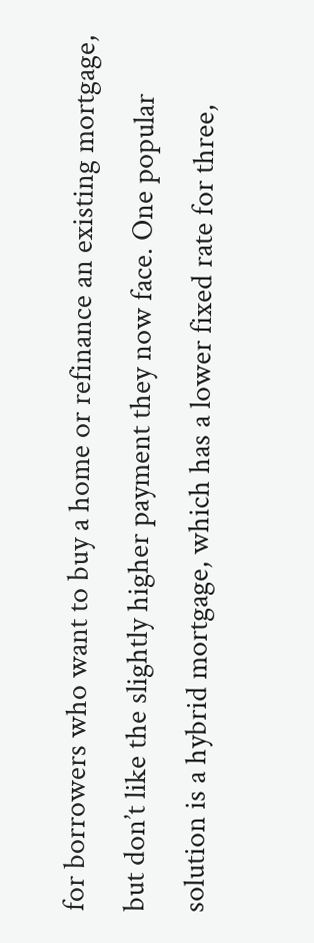for borrowers who want to buy a home or refinance an existing mortgage, but don’t like the slightly higher payment they now face. One popular solution is a hybrid mortgage, which has a lower fixed rate for three,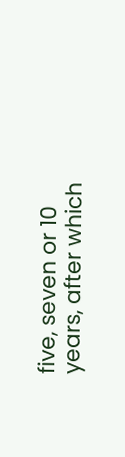five, seven or 10 years, after which